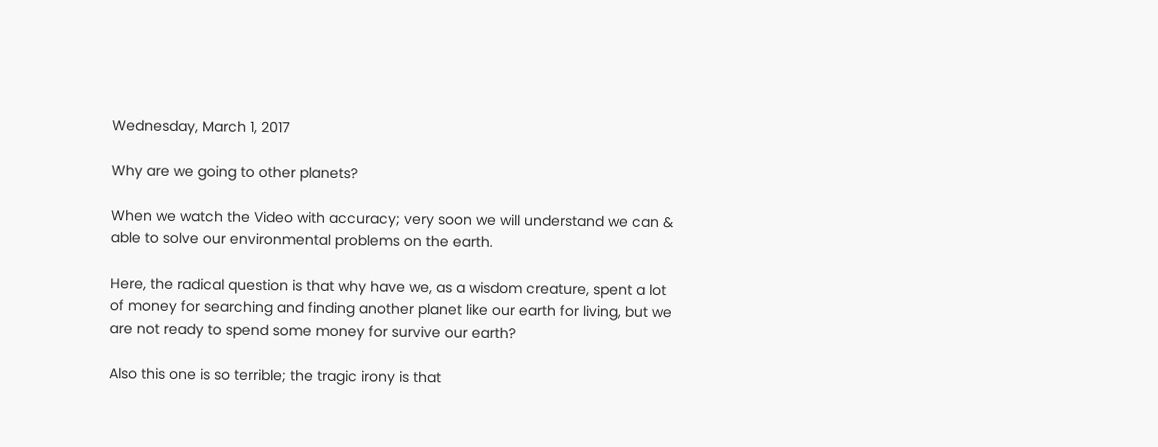Wednesday, March 1, 2017

Why are we going to other planets?

When we watch the Video with accuracy; very soon we will understand we can & able to solve our environmental problems on the earth.

Here, the radical question is that why have we, as a wisdom creature, spent a lot of money for searching and finding another planet like our earth for living, but we are not ready to spend some money for survive our earth?

Also this one is so terrible; the tragic irony is that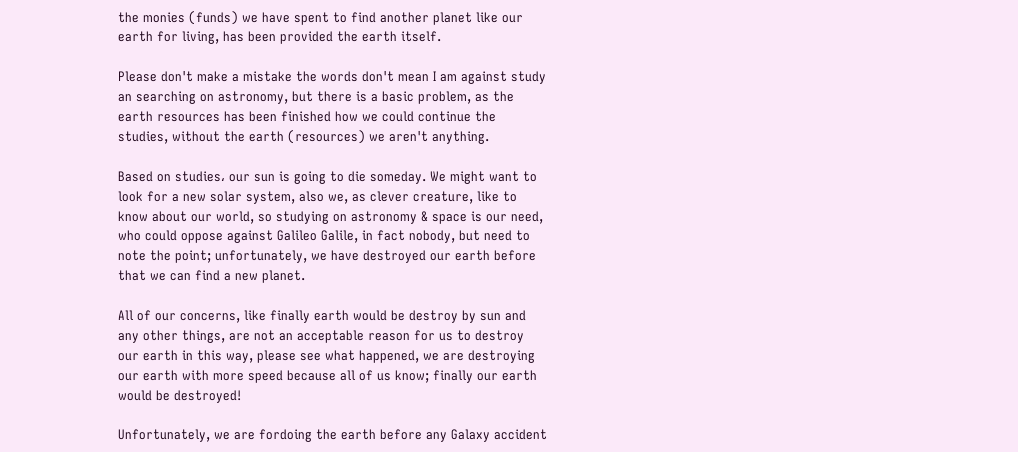the monies (funds) we have spent to find another planet like our earth for living, has been provided the earth itself.

Please don't make a mistake the words don't mean I am against study an searching on astronomy, but there is a basic problem, as the earth resources has been finished how we could continue the studies, without the earth (resources) we aren't anything.

Based on studies، our sun is going to die someday. We might want to look for a new solar system, also we, as clever creature, like to know about our world, so studying on astronomy & space is our need, who could oppose against Galileo Galile, in fact nobody, but need to note the point; unfortunately, we have destroyed our earth before that we can find a new planet.

All of our concerns, like finally earth would be destroy by sun and any other things, are not an acceptable reason for us to destroy our earth in this way, please see what happened, we are destroying our earth with more speed because all of us know; finally our earth would be destroyed!

Unfortunately, we are fordoing the earth before any Galaxy accident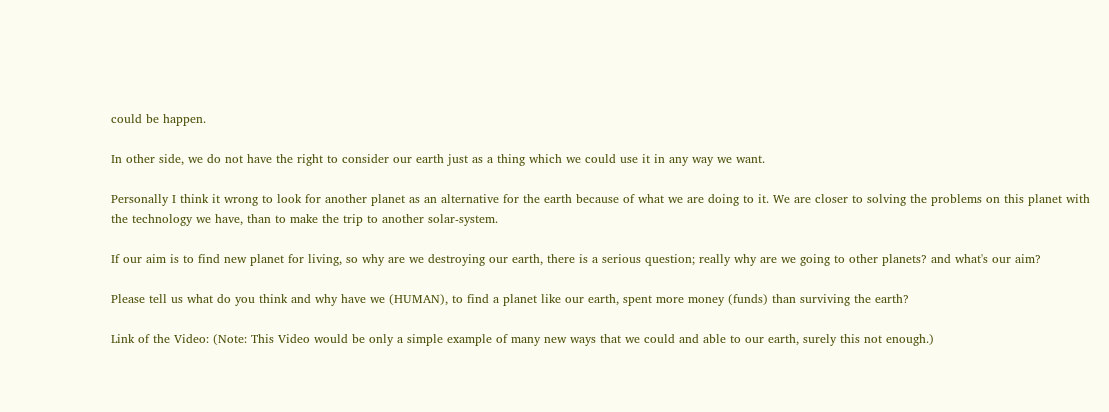could be happen.

In other side, we do not have the right to consider our earth just as a thing which we could use it in any way we want.

Personally I think it wrong to look for another planet as an alternative for the earth because of what we are doing to it. We are closer to solving the problems on this planet with the technology we have, than to make the trip to another solar-system.

If our aim is to find new planet for living, so why are we destroying our earth, there is a serious question; really why are we going to other planets? and what's our aim?

Please tell us what do you think and why have we (HUMAN), to find a planet like our earth, spent more money (funds) than surviving the earth?

Link of the Video: (Note: This Video would be only a simple example of many new ways that we could and able to our earth, surely this not enough.)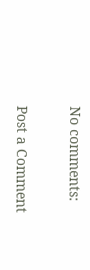No comments:

Post a Comment